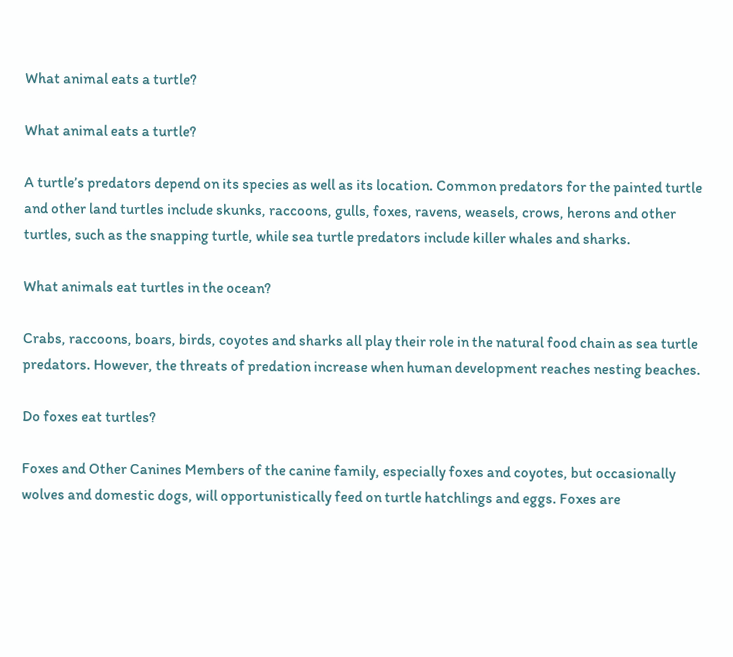What animal eats a turtle?

What animal eats a turtle?

A turtle’s predators depend on its species as well as its location. Common predators for the painted turtle and other land turtles include skunks, raccoons, gulls, foxes, ravens, weasels, crows, herons and other turtles, such as the snapping turtle, while sea turtle predators include killer whales and sharks.

What animals eat turtles in the ocean?

Crabs, raccoons, boars, birds, coyotes and sharks all play their role in the natural food chain as sea turtle predators. However, the threats of predation increase when human development reaches nesting beaches.

Do foxes eat turtles?

Foxes and Other Canines Members of the canine family, especially foxes and coyotes, but occasionally wolves and domestic dogs, will opportunistically feed on turtle hatchlings and eggs. Foxes are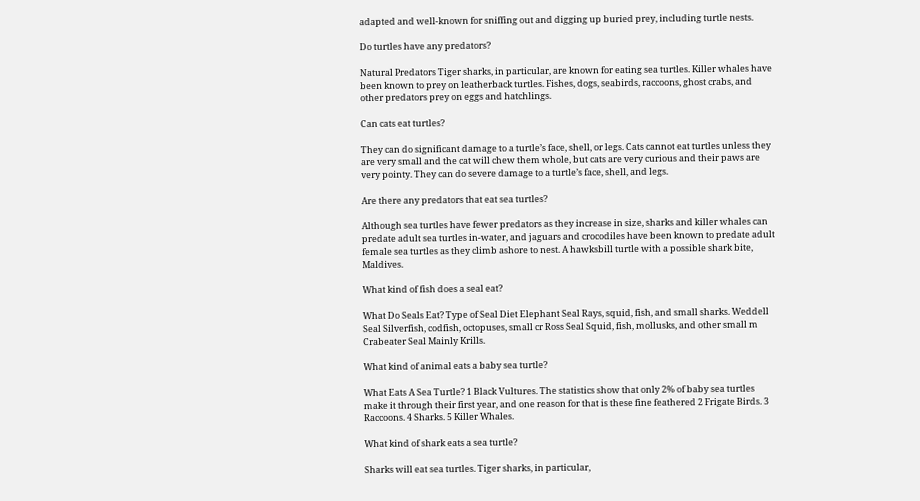adapted and well-known for sniffing out and digging up buried prey, including turtle nests.

Do turtles have any predators?

Natural Predators Tiger sharks, in particular, are known for eating sea turtles. Killer whales have been known to prey on leatherback turtles. Fishes, dogs, seabirds, raccoons, ghost crabs, and other predators prey on eggs and hatchlings.

Can cats eat turtles?

They can do significant damage to a turtle’s face, shell, or legs. Cats cannot eat turtles unless they are very small and the cat will chew them whole, but cats are very curious and their paws are very pointy. They can do severe damage to a turtle’s face, shell, and legs.

Are there any predators that eat sea turtles?

Although sea turtles have fewer predators as they increase in size, sharks and killer whales can predate adult sea turtles in-water, and jaguars and crocodiles have been known to predate adult female sea turtles as they climb ashore to nest. A hawksbill turtle with a possible shark bite, Maldives.

What kind of fish does a seal eat?

What Do Seals Eat? Type of Seal Diet Elephant Seal Rays, squid, fish, and small sharks. Weddell Seal Silverfish, codfish, octopuses, small cr Ross Seal Squid, fish, mollusks, and other small m Crabeater Seal Mainly Krills.

What kind of animal eats a baby sea turtle?

What Eats A Sea Turtle? 1 Black Vultures. The statistics show that only 2% of baby sea turtles make it through their first year, and one reason for that is these fine feathered 2 Frigate Birds. 3 Raccoons. 4 Sharks. 5 Killer Whales.

What kind of shark eats a sea turtle?

Sharks will eat sea turtles. Tiger sharks, in particular,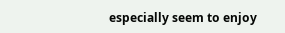especially seem to enjoy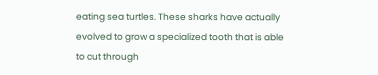eating sea turtles. These sharks have actually evolved to grow a specialized tooth that is able to cut through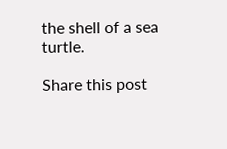the shell of a sea turtle.

Share this post